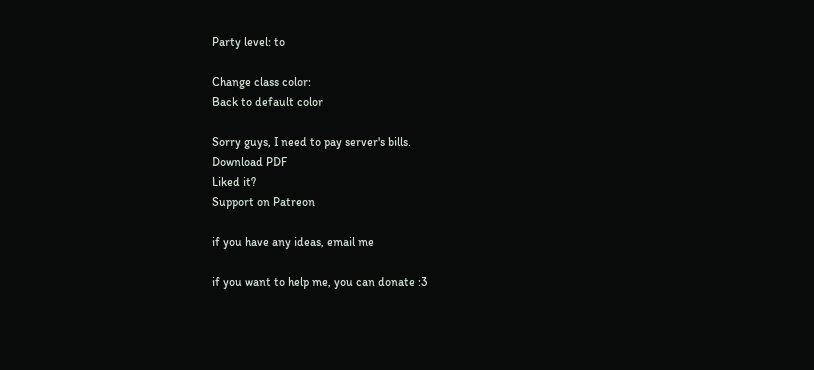Party level: to

Change class color:
Back to default color

Sorry guys, I need to pay server's bills.
Download PDF
Liked it?
Support on Patreon

if you have any ideas, email me

if you want to help me, you can donate :3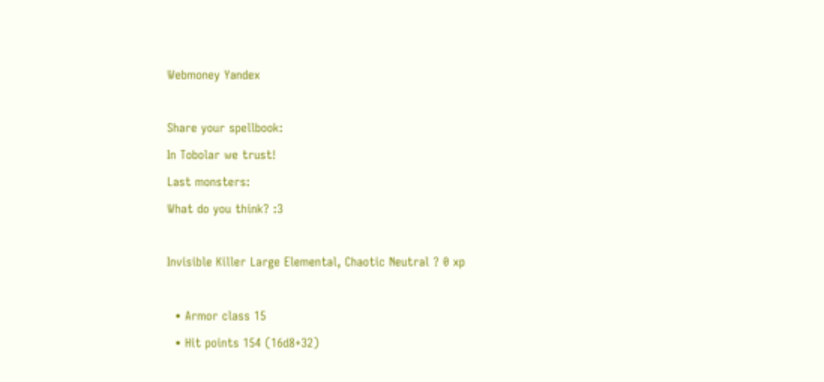Webmoney Yandex

Share your spellbook:
In Tobolar we trust!
Last monsters:
What do you think? :3

Invisible Killer Large Elemental, Chaotic Neutral ? 0 xp

  • Armor class 15
  • Hit points 154 (16d8+32)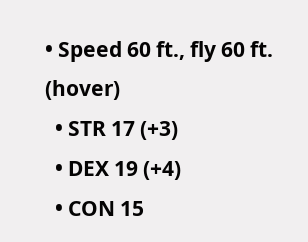• Speed 60 ft., fly 60 ft. (hover)
  • STR 17 (+3)
  • DEX 19 (+4)
  • CON 15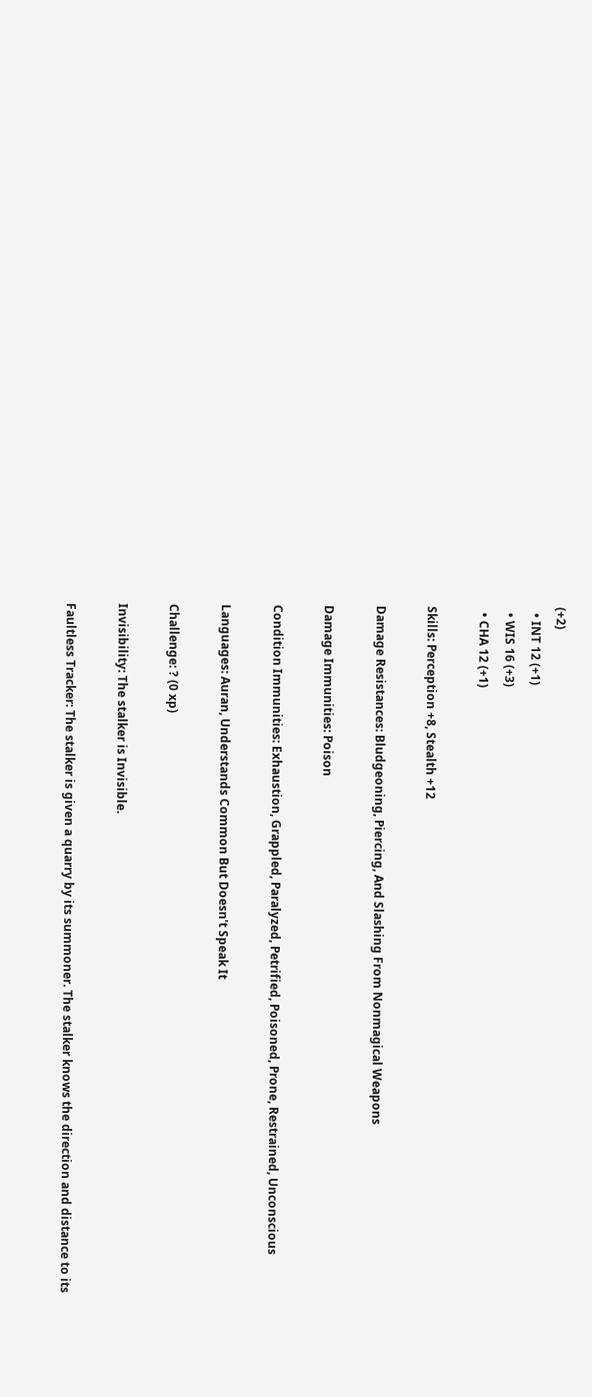(+2)
  • INT 12 (+1)
  • WIS 16 (+3)
  • CHA 12 (+1)

Skills: Perception +8, Stealth +12

Damage Resistances: Bludgeoning, Piercing, And Slashing From Nonmagical Weapons

Damage Immunities: Poison

Condition Immunities: Exhaustion, Grappled, Paralyzed, Petrified, Poisoned, Prone, Restrained, Unconscious

Languages: Auran, Understands Common But Doesn't Speak It

Challenge: ? (0 xp)

Invisibility: The stalker is Invisible.

Faultless Tracker: The stalker is given a quarry by its summoner. The stalker knows the direction and distance to its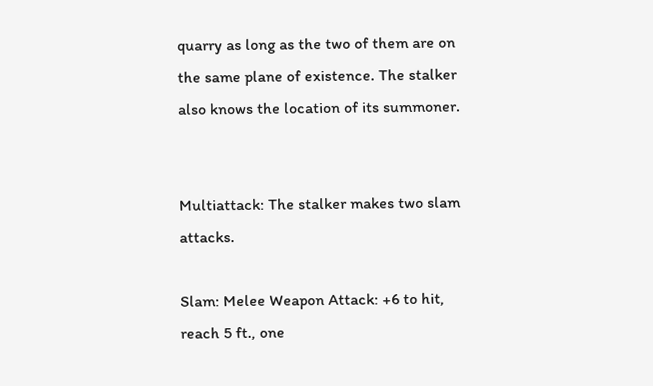quarry as long as the two of them are on the same plane of existence. The stalker also knows the location of its summoner.


Multiattack: The stalker makes two slam attacks.

Slam: Melee Weapon Attack: +6 to hit, reach 5 ft., one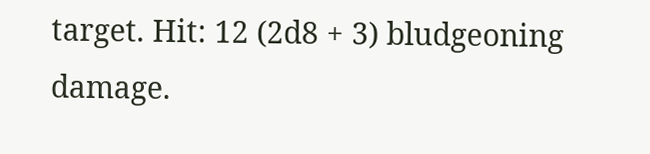target. Hit: 12 (2d8 + 3) bludgeoning damage.